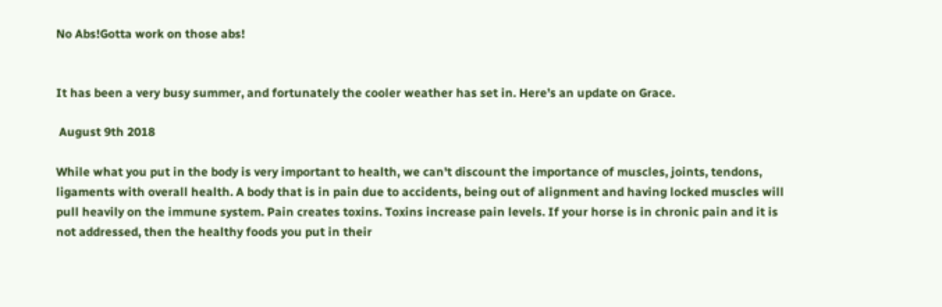No Abs!Gotta work on those abs!


It has been a very busy summer, and fortunately the cooler weather has set in. Here’s an update on Grace.

 August 9th 2018

While what you put in the body is very important to health, we can't discount the importance of muscles, joints, tendons, ligaments with overall health. A body that is in pain due to accidents, being out of alignment and having locked muscles will pull heavily on the immune system. Pain creates toxins. Toxins increase pain levels. If your horse is in chronic pain and it is not addressed, then the healthy foods you put in their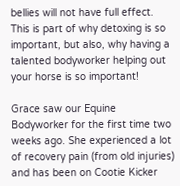bellies will not have full effect. This is part of why detoxing is so important, but also, why having a talented bodyworker helping out your horse is so important!

Grace saw our Equine Bodyworker for the first time two weeks ago. She experienced a lot of recovery pain (from old injuries) and has been on Cootie Kicker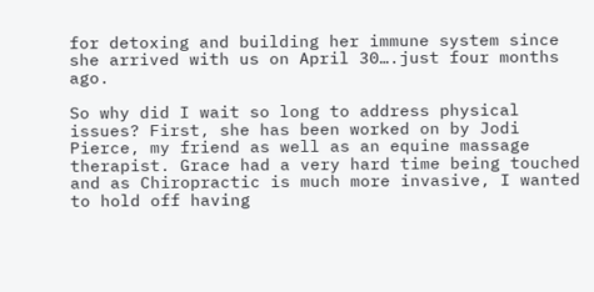for detoxing and building her immune system since she arrived with us on April 30….just four months ago.

So why did I wait so long to address physical issues? First, she has been worked on by Jodi Pierce, my friend as well as an equine massage therapist. Grace had a very hard time being touched and as Chiropractic is much more invasive, I wanted to hold off having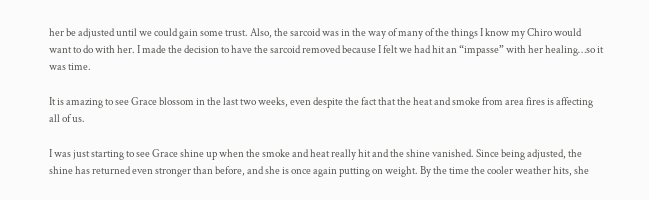her be adjusted until we could gain some trust. Also, the sarcoid was in the way of many of the things I know my Chiro would want to do with her. I made the decision to have the sarcoid removed because I felt we had hit an “impasse” with her healing…so it was time.

It is amazing to see Grace blossom in the last two weeks, even despite the fact that the heat and smoke from area fires is affecting all of us.

I was just starting to see Grace shine up when the smoke and heat really hit and the shine vanished. Since being adjusted, the shine has returned even stronger than before, and she is once again putting on weight. By the time the cooler weather hits, she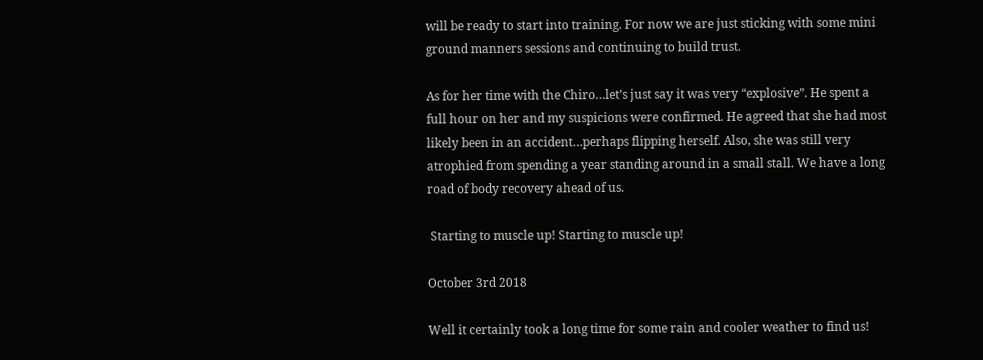will be ready to start into training. For now we are just sticking with some mini ground manners sessions and continuing to build trust.

As for her time with the Chiro…let’s just say it was very “explosive”. He spent a full hour on her and my suspicions were confirmed. He agreed that she had most likely been in an accident…perhaps flipping herself. Also, she was still very atrophied from spending a year standing around in a small stall. We have a long road of body recovery ahead of us.

 Starting to muscle up! Starting to muscle up!

October 3rd 2018

Well it certainly took a long time for some rain and cooler weather to find us!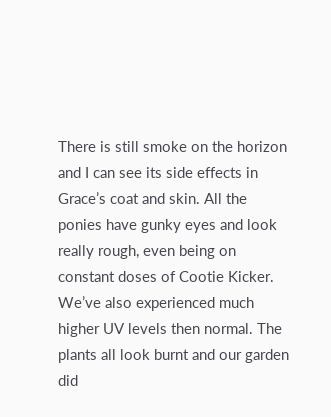There is still smoke on the horizon and I can see its side effects in Grace’s coat and skin. All the ponies have gunky eyes and look really rough, even being on constant doses of Cootie Kicker. We’ve also experienced much higher UV levels then normal. The plants all look burnt and our garden did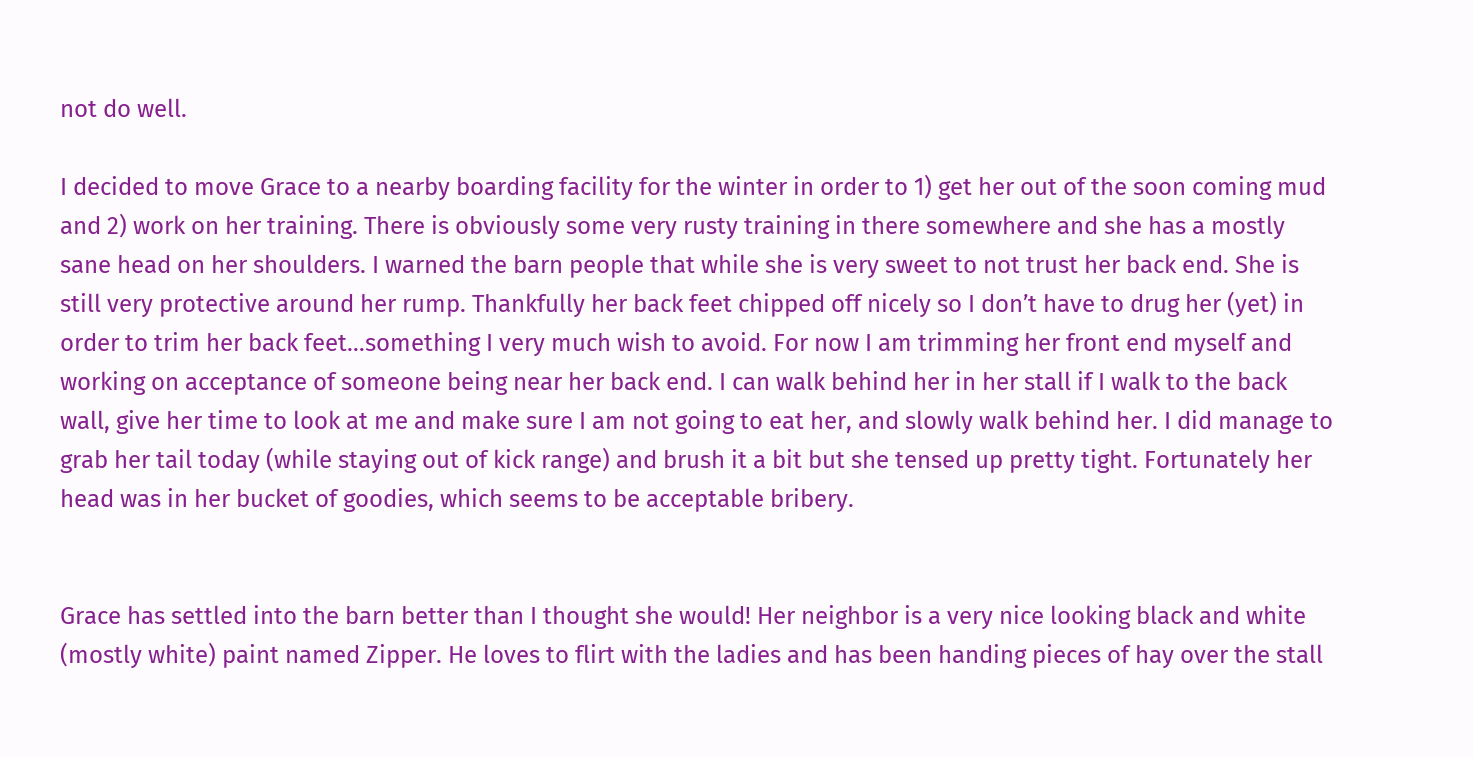not do well.

I decided to move Grace to a nearby boarding facility for the winter in order to 1) get her out of the soon coming mud and 2) work on her training. There is obviously some very rusty training in there somewhere and she has a mostly sane head on her shoulders. I warned the barn people that while she is very sweet to not trust her back end. She is still very protective around her rump. Thankfully her back feet chipped off nicely so I don’t have to drug her (yet) in order to trim her back feet…something I very much wish to avoid. For now I am trimming her front end myself and working on acceptance of someone being near her back end. I can walk behind her in her stall if I walk to the back wall, give her time to look at me and make sure I am not going to eat her, and slowly walk behind her. I did manage to grab her tail today (while staying out of kick range) and brush it a bit but she tensed up pretty tight. Fortunately her head was in her bucket of goodies, which seems to be acceptable bribery.


Grace has settled into the barn better than I thought she would! Her neighbor is a very nice looking black and white (mostly white) paint named Zipper. He loves to flirt with the ladies and has been handing pieces of hay over the stall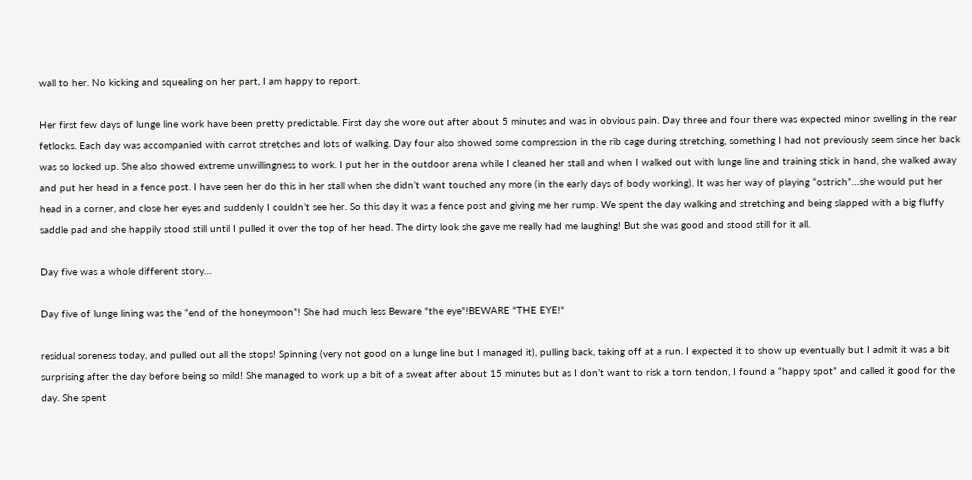wall to her. No kicking and squealing on her part, I am happy to report.

Her first few days of lunge line work have been pretty predictable. First day she wore out after about 5 minutes and was in obvious pain. Day three and four there was expected minor swelling in the rear fetlocks. Each day was accompanied with carrot stretches and lots of walking. Day four also showed some compression in the rib cage during stretching, something I had not previously seem since her back was so locked up. She also showed extreme unwillingness to work. I put her in the outdoor arena while I cleaned her stall and when I walked out with lunge line and training stick in hand, she walked away and put her head in a fence post. I have seen her do this in her stall when she didn’t want touched any more (in the early days of body working). It was her way of playing “ostrich”…she would put her head in a corner, and close her eyes and suddenly I couldn’t see her. So this day it was a fence post and giving me her rump. We spent the day walking and stretching and being slapped with a big fluffy saddle pad and she happily stood still until I pulled it over the top of her head. The dirty look she gave me really had me laughing! But she was good and stood still for it all.

Day five was a whole different story…

Day five of lunge lining was the “end of the honeymoon”! She had much less Beware "the eye"!BEWARE "THE EYE!"

residual soreness today, and pulled out all the stops! Spinning (very not good on a lunge line but I managed it), pulling back, taking off at a run. I expected it to show up eventually but I admit it was a bit surprising after the day before being so mild! She managed to work up a bit of a sweat after about 15 minutes but as I don’t want to risk a torn tendon, I found a “happy spot” and called it good for the day. She spent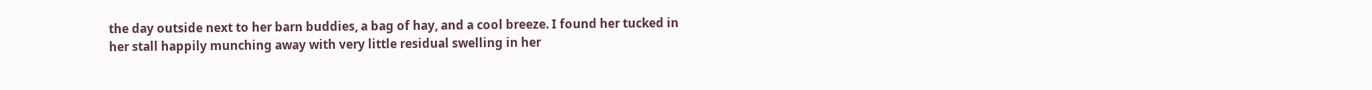the day outside next to her barn buddies, a bag of hay, and a cool breeze. I found her tucked in her stall happily munching away with very little residual swelling in her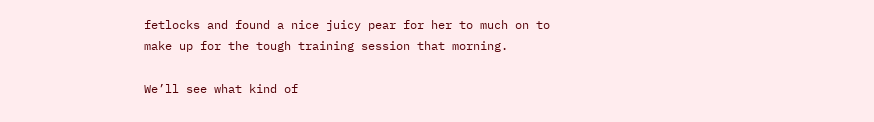fetlocks and found a nice juicy pear for her to much on to make up for the tough training session that morning.

We’ll see what kind of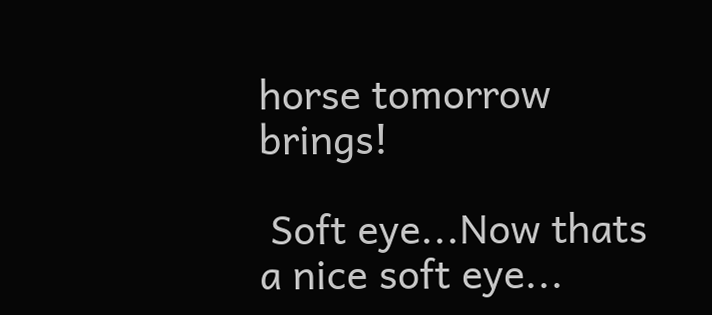horse tomorrow brings!

 Soft eye...Now thats a nice soft eye...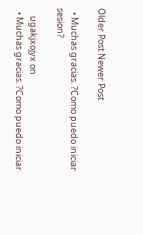Older Post Newer Post

  • Muchas gracias. ?Como puedo iniciar sesion?

    ugakjxojyx on
  • Muchas gracias. ?Como puedo iniciar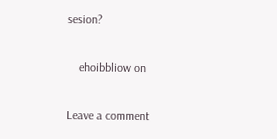sesion?

    ehoibbliow on

Leave a comment